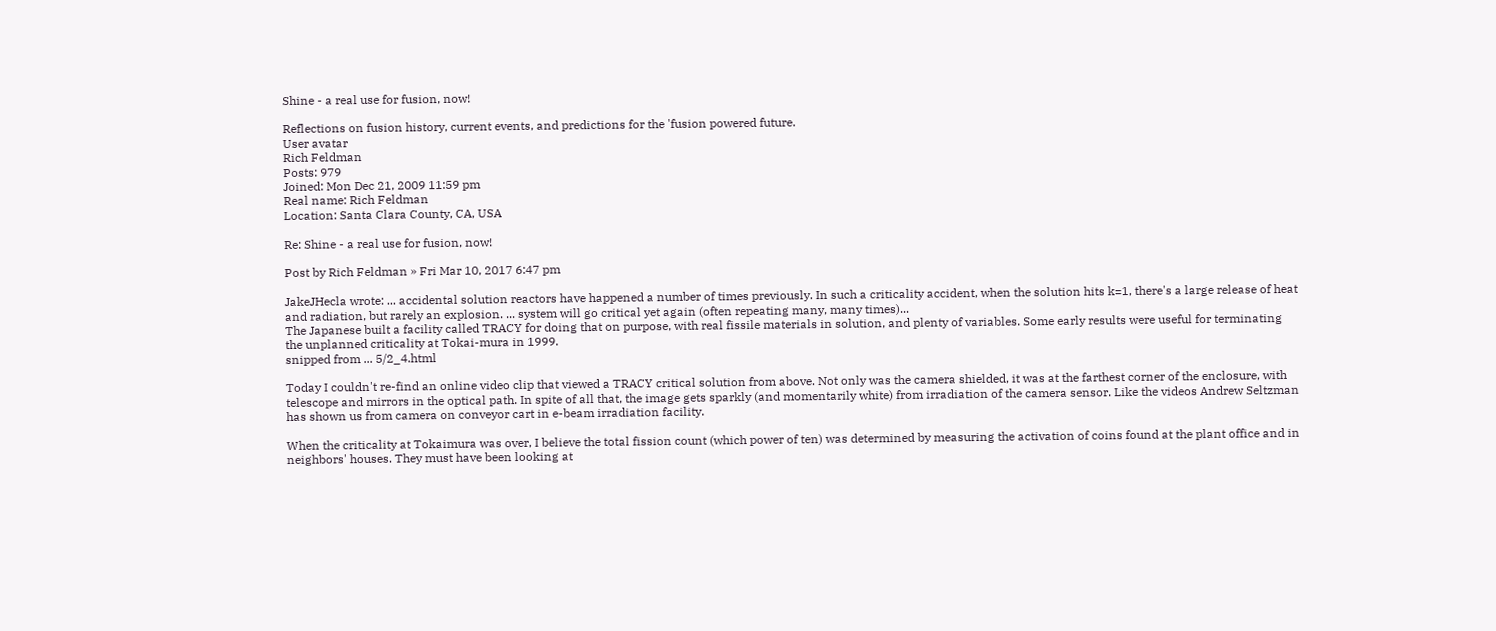Shine - a real use for fusion, now!

Reflections on fusion history, current events, and predictions for the 'fusion powered future.
User avatar
Rich Feldman
Posts: 979
Joined: Mon Dec 21, 2009 11:59 pm
Real name: Rich Feldman
Location: Santa Clara County, CA, USA

Re: Shine - a real use for fusion, now!

Post by Rich Feldman » Fri Mar 10, 2017 6:47 pm

JakeJHecla wrote: ... accidental solution reactors have happened a number of times previously. In such a criticality accident, when the solution hits k=1, there's a large release of heat and radiation, but rarely an explosion. ... system will go critical yet again (often repeating many, many times)...
The Japanese built a facility called TRACY for doing that on purpose, with real fissile materials in solution, and plenty of variables. Some early results were useful for terminating the unplanned criticality at Tokai-mura in 1999.
snipped from ... 5/2_4.html

Today I couldn't re-find an online video clip that viewed a TRACY critical solution from above. Not only was the camera shielded, it was at the farthest corner of the enclosure, with telescope and mirrors in the optical path. In spite of all that, the image gets sparkly (and momentarily white) from irradiation of the camera sensor. Like the videos Andrew Seltzman has shown us from camera on conveyor cart in e-beam irradiation facility.

When the criticality at Tokaimura was over, I believe the total fission count (which power of ten) was determined by measuring the activation of coins found at the plant office and in neighbors' houses. They must have been looking at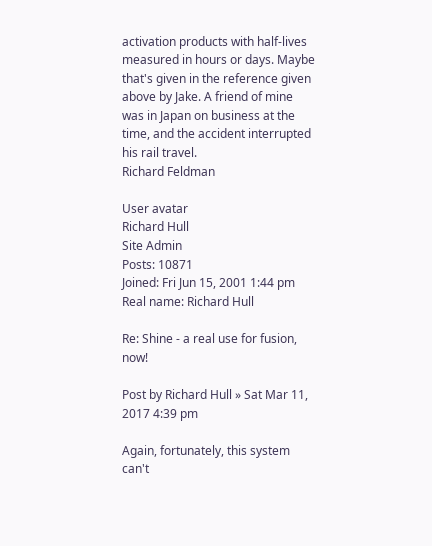activation products with half-lives measured in hours or days. Maybe that's given in the reference given above by Jake. A friend of mine was in Japan on business at the time, and the accident interrupted his rail travel.
Richard Feldman

User avatar
Richard Hull
Site Admin
Posts: 10871
Joined: Fri Jun 15, 2001 1:44 pm
Real name: Richard Hull

Re: Shine - a real use for fusion, now!

Post by Richard Hull » Sat Mar 11, 2017 4:39 pm

Again, fortunately, this system can't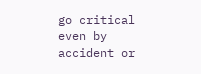go critical even by accident or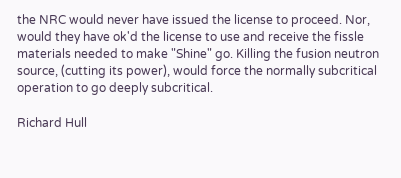the NRC would never have issued the license to proceed. Nor, would they have ok'd the license to use and receive the fissle materials needed to make "Shine" go. Killing the fusion neutron source, (cutting its power), would force the normally subcritical operation to go deeply subcritical.

Richard Hull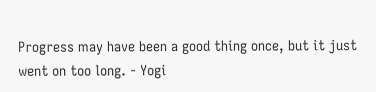Progress may have been a good thing once, but it just went on too long. - Yogi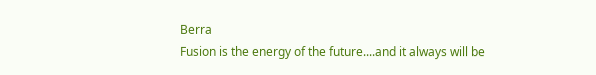Berra
Fusion is the energy of the future....and it always will be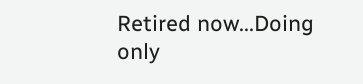Retired now...Doing only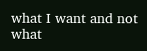what I want and not what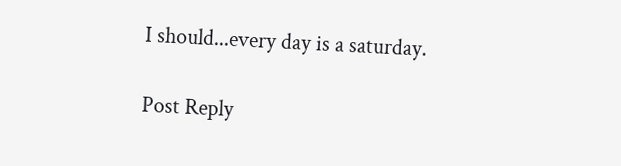I should...every day is a saturday.

Post Reply